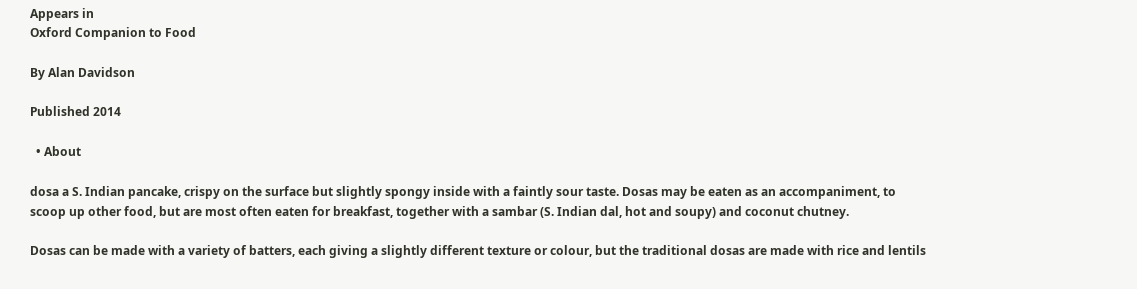Appears in
Oxford Companion to Food

By Alan Davidson

Published 2014

  • About

dosa a S. Indian pancake, crispy on the surface but slightly spongy inside with a faintly sour taste. Dosas may be eaten as an accompaniment, to scoop up other food, but are most often eaten for breakfast, together with a sambar (S. Indian dal, hot and soupy) and coconut chutney.

Dosas can be made with a variety of batters, each giving a slightly different texture or colour, but the traditional dosas are made with rice and lentils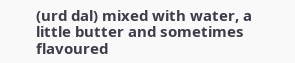(urd dal) mixed with water, a little butter and sometimes flavoured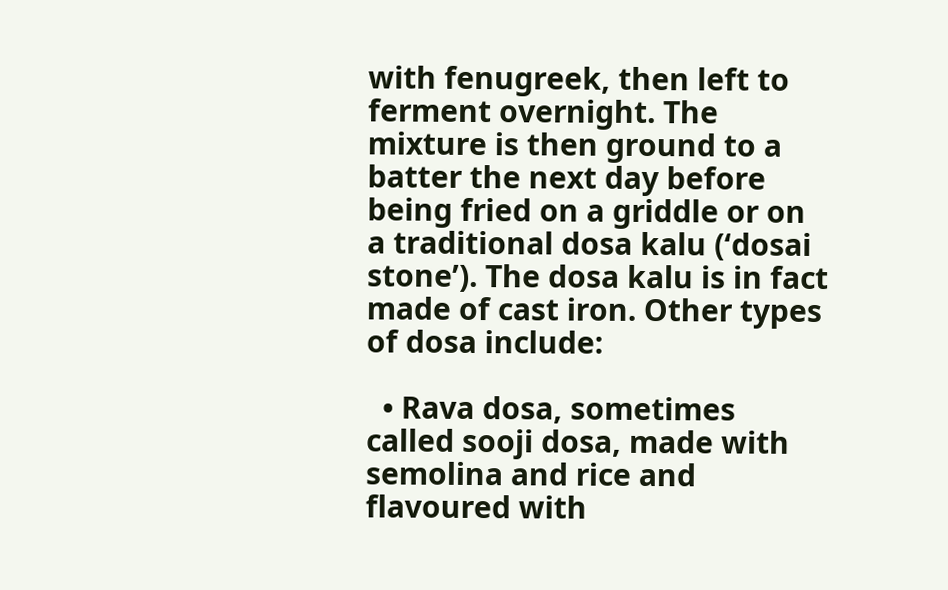with fenugreek, then left to ferment overnight. The mixture is then ground to a batter the next day before being fried on a griddle or on a traditional dosa kalu (‘dosai stone’). The dosa kalu is in fact made of cast iron. Other types of dosa include:

  • Rava dosa, sometimes called sooji dosa, made with semolina and rice and flavoured with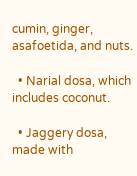cumin, ginger, asafoetida, and nuts.

  • Narial dosa, which includes coconut.

  • Jaggery dosa, made with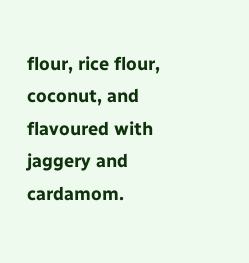flour, rice flour, coconut, and flavoured with jaggery and cardamom.